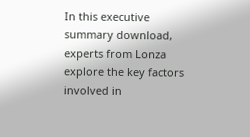In this executive summary download, experts from Lonza explore the key factors involved in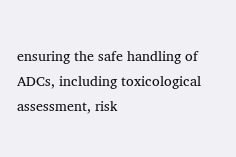ensuring the safe handling of ADCs, including toxicological assessment, risk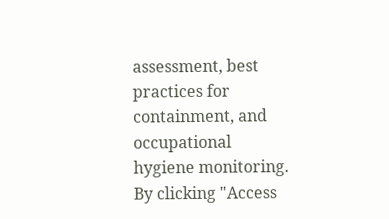assessment, best practices for containment, and occupational hygiene monitoring.
By clicking "Access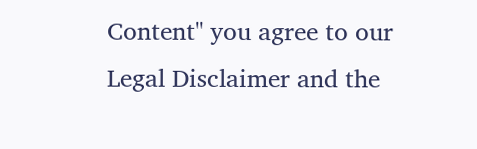Content" you agree to our Legal Disclaimer and the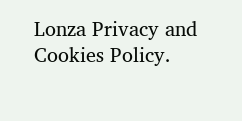Lonza Privacy and Cookies Policy.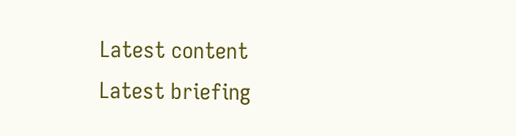Latest content
Latest briefing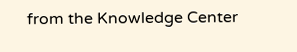from the Knowledge Center